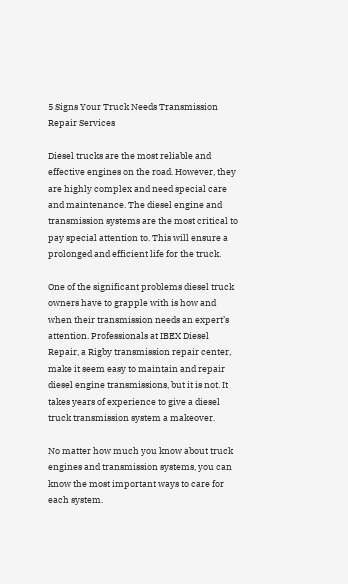5 Signs Your Truck Needs Transmission Repair Services

Diesel trucks are the most reliable and effective engines on the road. However, they are highly complex and need special care and maintenance. The diesel engine and transmission systems are the most critical to pay special attention to. This will ensure a prolonged and efficient life for the truck.

One of the significant problems diesel truck owners have to grapple with is how and when their transmission needs an expert’s attention. Professionals at IBEX Diesel Repair, a Rigby transmission repair center, make it seem easy to maintain and repair diesel engine transmissions, but it is not. It takes years of experience to give a diesel truck transmission system a makeover.

No matter how much you know about truck engines and transmission systems, you can know the most important ways to care for each system.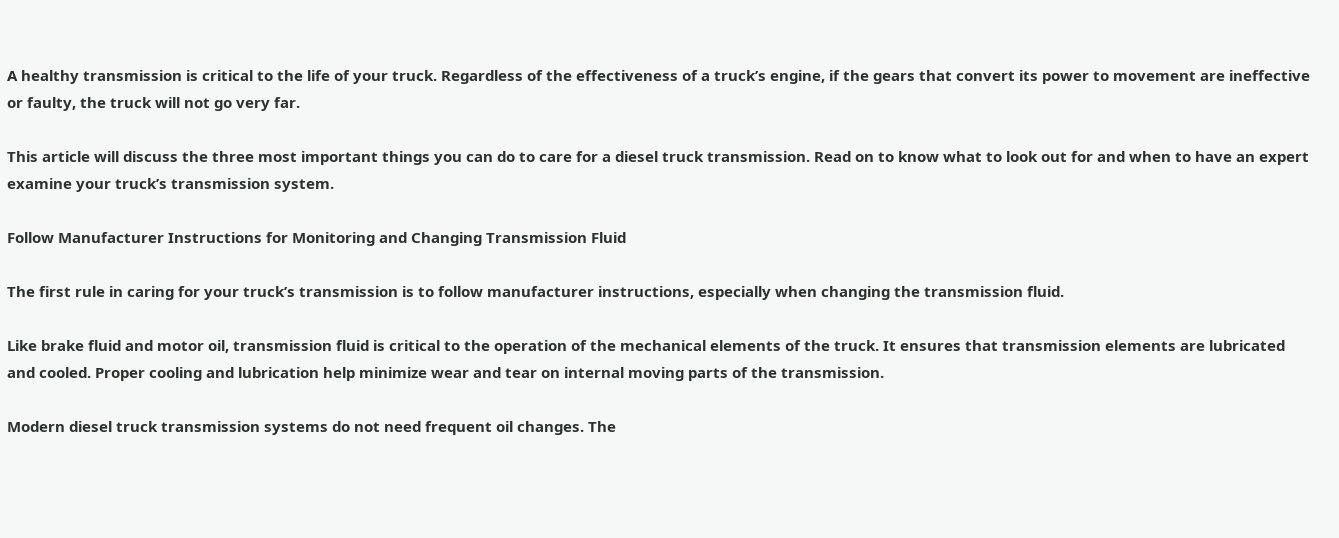A healthy transmission is critical to the life of your truck. Regardless of the effectiveness of a truck’s engine, if the gears that convert its power to movement are ineffective or faulty, the truck will not go very far.

This article will discuss the three most important things you can do to care for a diesel truck transmission. Read on to know what to look out for and when to have an expert examine your truck’s transmission system.

Follow Manufacturer Instructions for Monitoring and Changing Transmission Fluid

The first rule in caring for your truck’s transmission is to follow manufacturer instructions, especially when changing the transmission fluid.

Like brake fluid and motor oil, transmission fluid is critical to the operation of the mechanical elements of the truck. It ensures that transmission elements are lubricated and cooled. Proper cooling and lubrication help minimize wear and tear on internal moving parts of the transmission.

Modern diesel truck transmission systems do not need frequent oil changes. The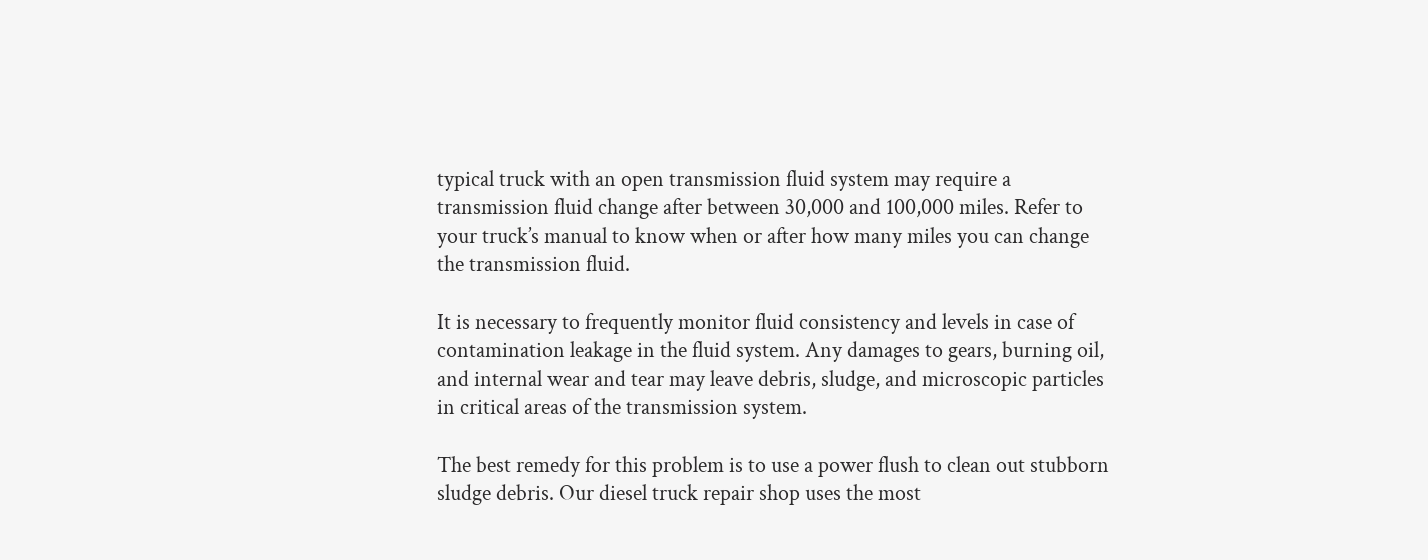typical truck with an open transmission fluid system may require a transmission fluid change after between 30,000 and 100,000 miles. Refer to your truck’s manual to know when or after how many miles you can change the transmission fluid.

It is necessary to frequently monitor fluid consistency and levels in case of contamination leakage in the fluid system. Any damages to gears, burning oil, and internal wear and tear may leave debris, sludge, and microscopic particles in critical areas of the transmission system.

The best remedy for this problem is to use a power flush to clean out stubborn sludge debris. Our diesel truck repair shop uses the most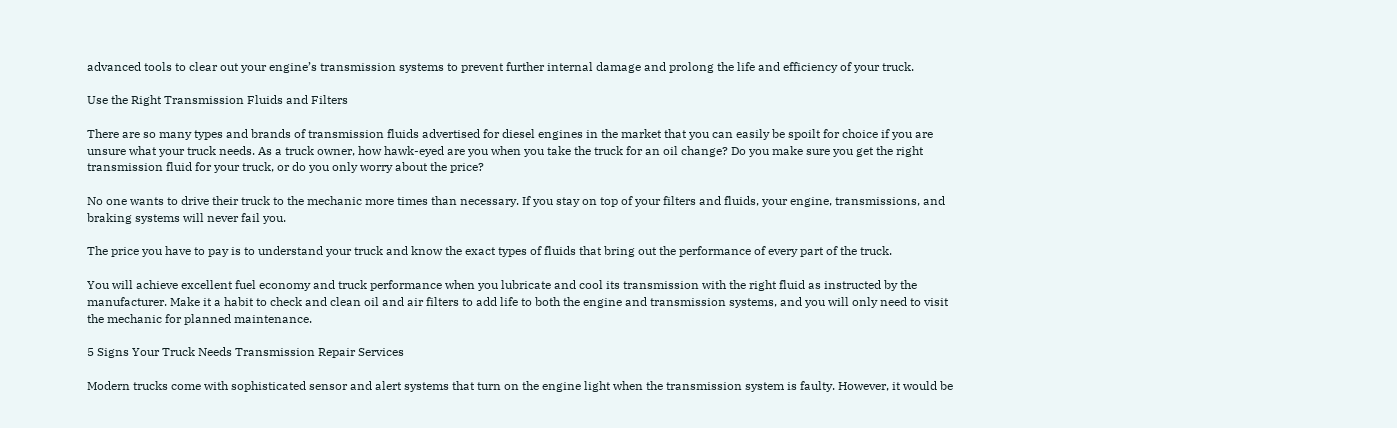advanced tools to clear out your engine’s transmission systems to prevent further internal damage and prolong the life and efficiency of your truck.

Use the Right Transmission Fluids and Filters

There are so many types and brands of transmission fluids advertised for diesel engines in the market that you can easily be spoilt for choice if you are unsure what your truck needs. As a truck owner, how hawk-eyed are you when you take the truck for an oil change? Do you make sure you get the right transmission fluid for your truck, or do you only worry about the price?

No one wants to drive their truck to the mechanic more times than necessary. If you stay on top of your filters and fluids, your engine, transmissions, and braking systems will never fail you.

The price you have to pay is to understand your truck and know the exact types of fluids that bring out the performance of every part of the truck.

You will achieve excellent fuel economy and truck performance when you lubricate and cool its transmission with the right fluid as instructed by the manufacturer. Make it a habit to check and clean oil and air filters to add life to both the engine and transmission systems, and you will only need to visit the mechanic for planned maintenance.

5 Signs Your Truck Needs Transmission Repair Services

Modern trucks come with sophisticated sensor and alert systems that turn on the engine light when the transmission system is faulty. However, it would be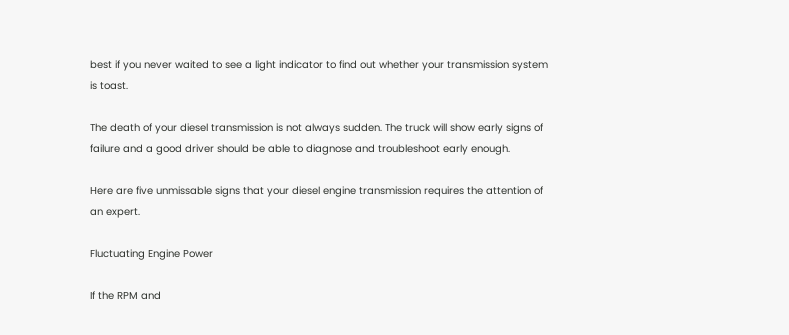best if you never waited to see a light indicator to find out whether your transmission system is toast.

The death of your diesel transmission is not always sudden. The truck will show early signs of failure and a good driver should be able to diagnose and troubleshoot early enough.

Here are five unmissable signs that your diesel engine transmission requires the attention of an expert.

Fluctuating Engine Power

If the RPM and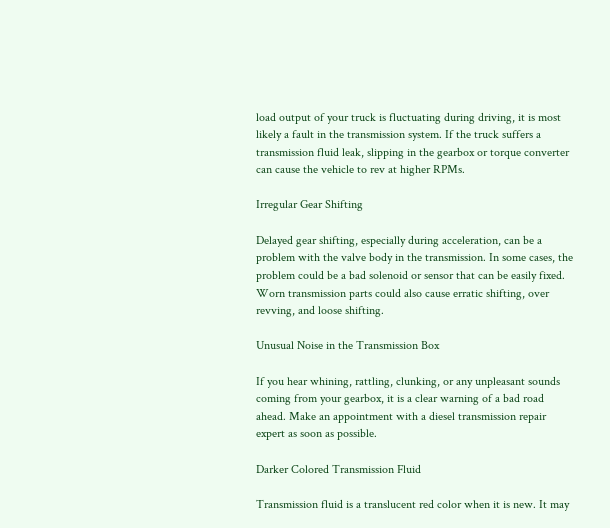load output of your truck is fluctuating during driving, it is most likely a fault in the transmission system. If the truck suffers a transmission fluid leak, slipping in the gearbox or torque converter can cause the vehicle to rev at higher RPMs.

Irregular Gear Shifting

Delayed gear shifting, especially during acceleration, can be a problem with the valve body in the transmission. In some cases, the problem could be a bad solenoid or sensor that can be easily fixed. Worn transmission parts could also cause erratic shifting, over revving, and loose shifting.

Unusual Noise in the Transmission Box

If you hear whining, rattling, clunking, or any unpleasant sounds coming from your gearbox, it is a clear warning of a bad road ahead. Make an appointment with a diesel transmission repair expert as soon as possible.

Darker Colored Transmission Fluid

Transmission fluid is a translucent red color when it is new. It may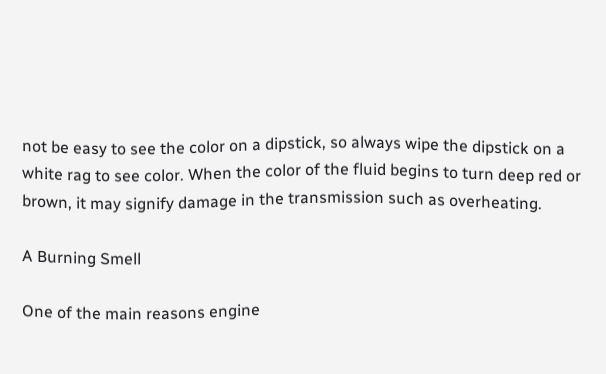not be easy to see the color on a dipstick, so always wipe the dipstick on a white rag to see color. When the color of the fluid begins to turn deep red or brown, it may signify damage in the transmission such as overheating.

A Burning Smell

One of the main reasons engine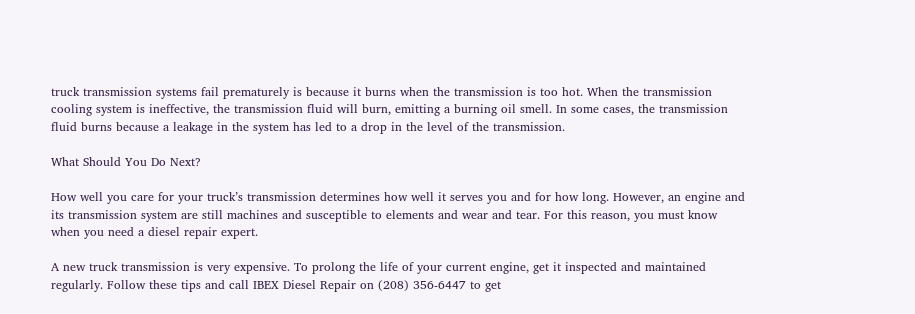truck transmission systems fail prematurely is because it burns when the transmission is too hot. When the transmission cooling system is ineffective, the transmission fluid will burn, emitting a burning oil smell. In some cases, the transmission fluid burns because a leakage in the system has led to a drop in the level of the transmission.

What Should You Do Next?

How well you care for your truck’s transmission determines how well it serves you and for how long. However, an engine and its transmission system are still machines and susceptible to elements and wear and tear. For this reason, you must know when you need a diesel repair expert.

A new truck transmission is very expensive. To prolong the life of your current engine, get it inspected and maintained regularly. Follow these tips and call IBEX Diesel Repair on (208) 356-6447 to get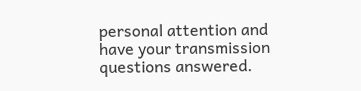personal attention and have your transmission questions answered.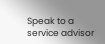Speak to a service advisor